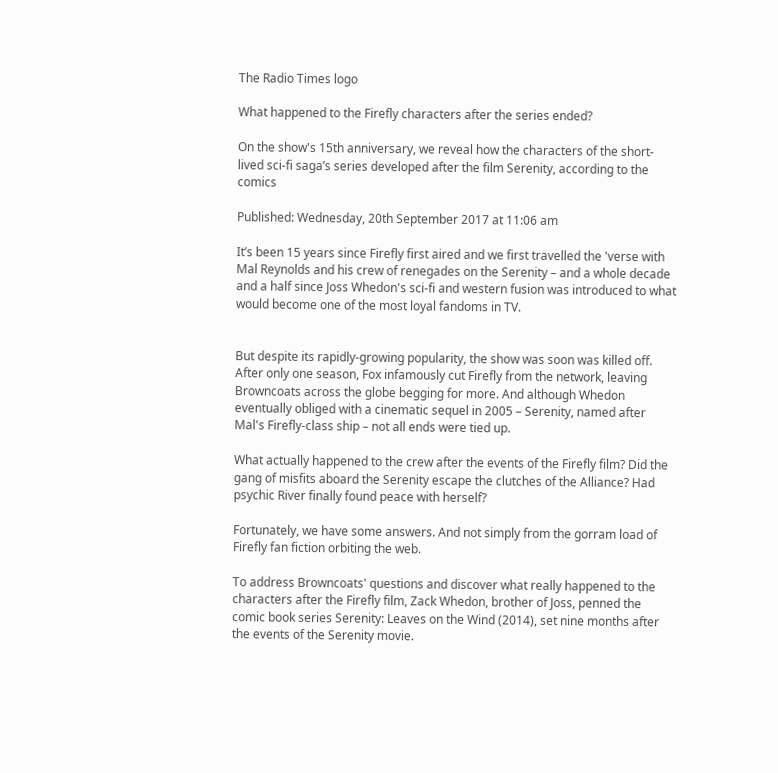The Radio Times logo

What happened to the Firefly characters after the series ended?

On the show's 15th anniversary, we reveal how the characters of the short-lived sci-fi saga’s series developed after the film Serenity, according to the comics

Published: Wednesday, 20th September 2017 at 11:06 am

It’s been 15 years since Firefly first aired and we first travelled the 'verse with Mal Reynolds and his crew of renegades on the Serenity – and a whole decade and a half since Joss Whedon's sci-fi and western fusion was introduced to what would become one of the most loyal fandoms in TV.


But despite its rapidly-growing popularity, the show was soon was killed off. After only one season, Fox infamously cut Firefly from the network, leaving Browncoats across the globe begging for more. And although Whedon eventually obliged with a cinematic sequel in 2005 – Serenity, named after Mal's Firefly-class ship – not all ends were tied up.

What actually happened to the crew after the events of the Firefly film? Did the gang of misfits aboard the Serenity escape the clutches of the Alliance? Had psychic River finally found peace with herself?

Fortunately, we have some answers. And not simply from the gorram load of Firefly fan fiction orbiting the web.

To address Browncoats' questions and discover what really happened to the characters after the Firefly film, Zack Whedon, brother of Joss, penned the comic book series Serenity: Leaves on the Wind (2014), set nine months after the events of the Serenity movie.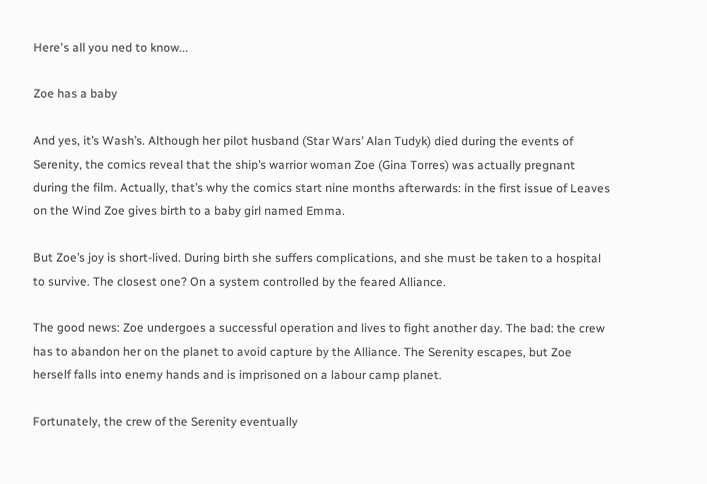Here's all you ned to know...

Zoe has a baby

And yes, it’s Wash’s. Although her pilot husband (Star Wars’ Alan Tudyk) died during the events of Serenity, the comics reveal that the ship’s warrior woman Zoe (Gina Torres) was actually pregnant during the film. Actually, that’s why the comics start nine months afterwards: in the first issue of Leaves on the Wind Zoe gives birth to a baby girl named Emma.

But Zoe’s joy is short-lived. During birth she suffers complications, and she must be taken to a hospital to survive. The closest one? On a system controlled by the feared Alliance.

The good news: Zoe undergoes a successful operation and lives to fight another day. The bad: the crew has to abandon her on the planet to avoid capture by the Alliance. The Serenity escapes, but Zoe herself falls into enemy hands and is imprisoned on a labour camp planet.

Fortunately, the crew of the Serenity eventually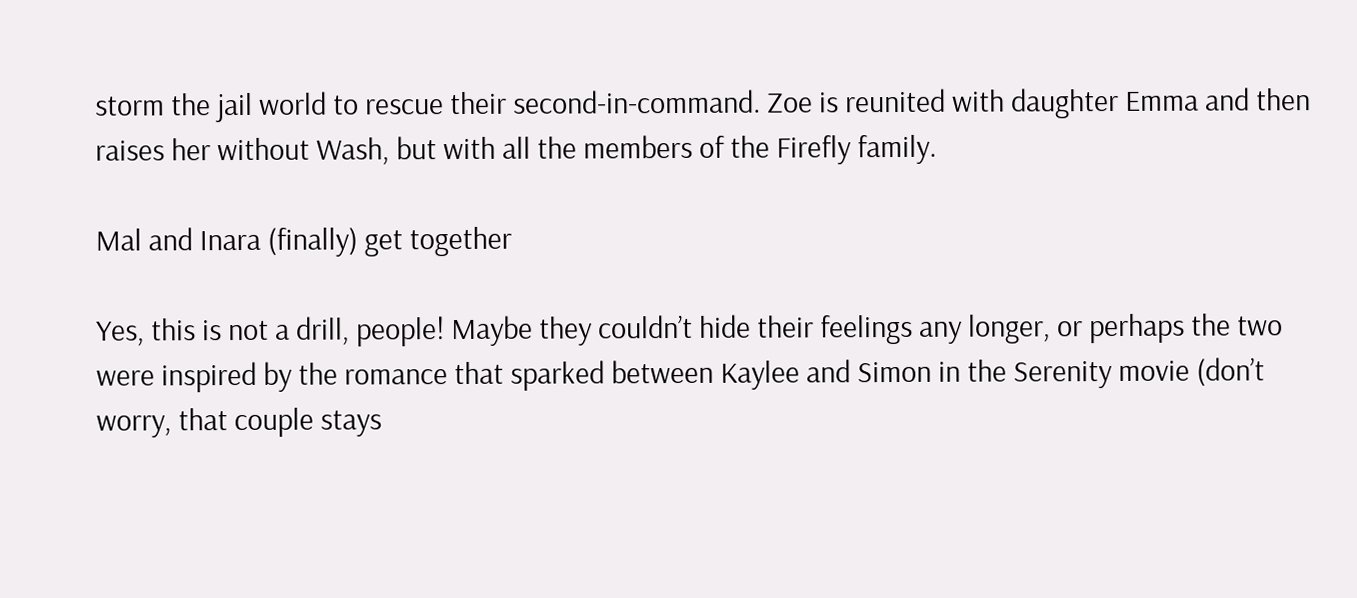storm the jail world to rescue their second-in-command. Zoe is reunited with daughter Emma and then raises her without Wash, but with all the members of the Firefly family.

Mal and Inara (finally) get together

Yes, this is not a drill, people! Maybe they couldn’t hide their feelings any longer, or perhaps the two were inspired by the romance that sparked between Kaylee and Simon in the Serenity movie (don’t worry, that couple stays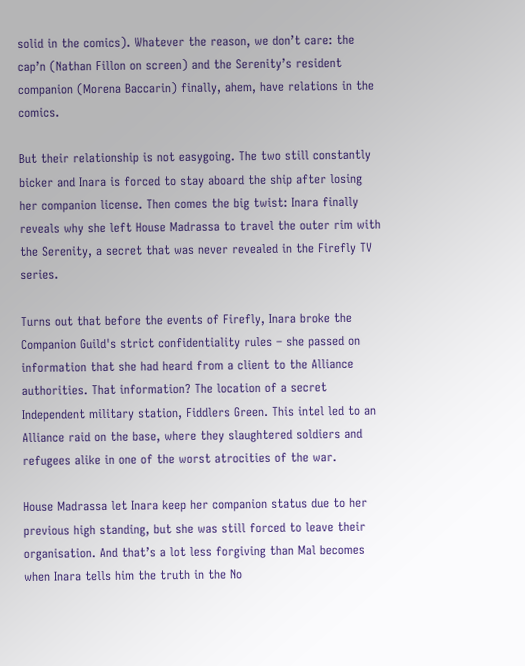solid in the comics). Whatever the reason, we don’t care: the cap’n (Nathan Fillon on screen) and the Serenity’s resident companion (Morena Baccarin) finally, ahem, have relations in the comics.

But their relationship is not easygoing. The two still constantly bicker and Inara is forced to stay aboard the ship after losing her companion license. Then comes the big twist: Inara finally reveals why she left House Madrassa to travel the outer rim with the Serenity, a secret that was never revealed in the Firefly TV series.

Turns out that before the events of Firefly, Inara broke the Companion Guild's strict confidentiality rules – she passed on information that she had heard from a client to the Alliance authorities. That information? The location of a secret Independent military station, Fiddlers Green. This intel led to an Alliance raid on the base, where they slaughtered soldiers and refugees alike in one of the worst atrocities of the war.

House Madrassa let Inara keep her companion status due to her previous high standing, but she was still forced to leave their organisation. And that’s a lot less forgiving than Mal becomes when Inara tells him the truth in the No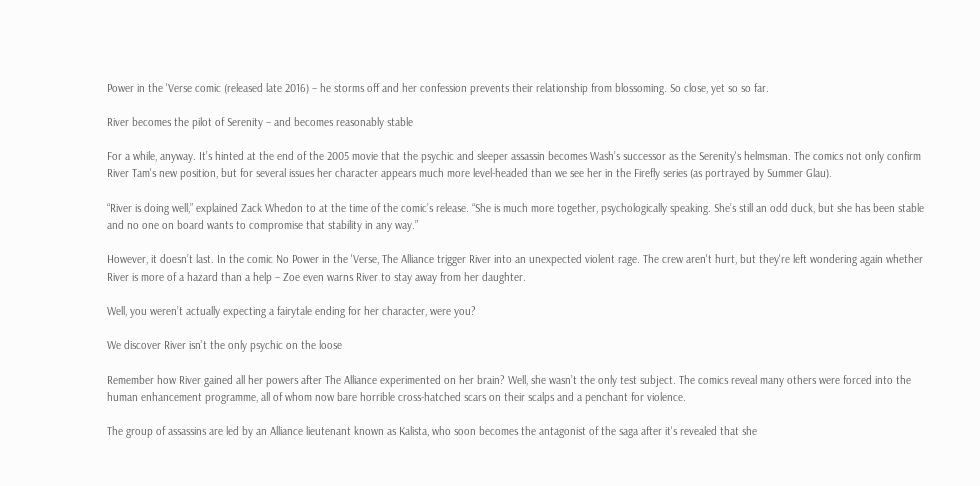Power in the 'Verse comic (released late 2016) – he storms off and her confession prevents their relationship from blossoming. So close, yet so so far.

River becomes the pilot of Serenity – and becomes reasonably stable

For a while, anyway. It’s hinted at the end of the 2005 movie that the psychic and sleeper assassin becomes Wash’s successor as the Serenity's helmsman. The comics not only confirm River Tam's new position, but for several issues her character appears much more level-headed than we see her in the Firefly series (as portrayed by Summer Glau).

“River is doing well,” explained Zack Whedon to at the time of the comic’s release. “She is much more together, psychologically speaking. She’s still an odd duck, but she has been stable and no one on board wants to compromise that stability in any way.”

However, it doesn’t last. In the comic No Power in the 'Verse, The Alliance trigger River into an unexpected violent rage. The crew aren't hurt, but they're left wondering again whether River is more of a hazard than a help – Zoe even warns River to stay away from her daughter.

Well, you weren’t actually expecting a fairytale ending for her character, were you?

We discover River isn’t the only psychic on the loose

Remember how River gained all her powers after The Alliance experimented on her brain? Well, she wasn’t the only test subject. The comics reveal many others were forced into the human enhancement programme, all of whom now bare horrible cross-hatched scars on their scalps and a penchant for violence.

The group of assassins are led by an Alliance lieutenant known as Kalista, who soon becomes the antagonist of the saga after it's revealed that she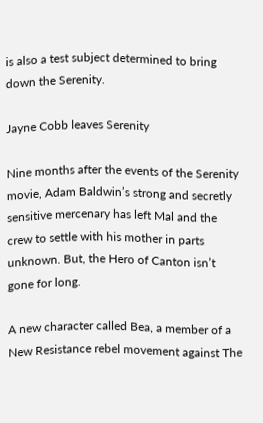is also a test subject determined to bring down the Serenity.

Jayne Cobb leaves Serenity

Nine months after the events of the Serenity movie, Adam Baldwin’s strong and secretly sensitive mercenary has left Mal and the crew to settle with his mother in parts unknown. But, the Hero of Canton isn’t gone for long.

A new character called Bea, a member of a New Resistance rebel movement against The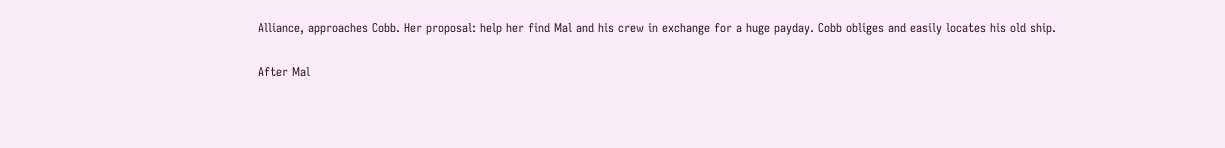Alliance, approaches Cobb. Her proposal: help her find Mal and his crew in exchange for a huge payday. Cobb obliges and easily locates his old ship.

After Mal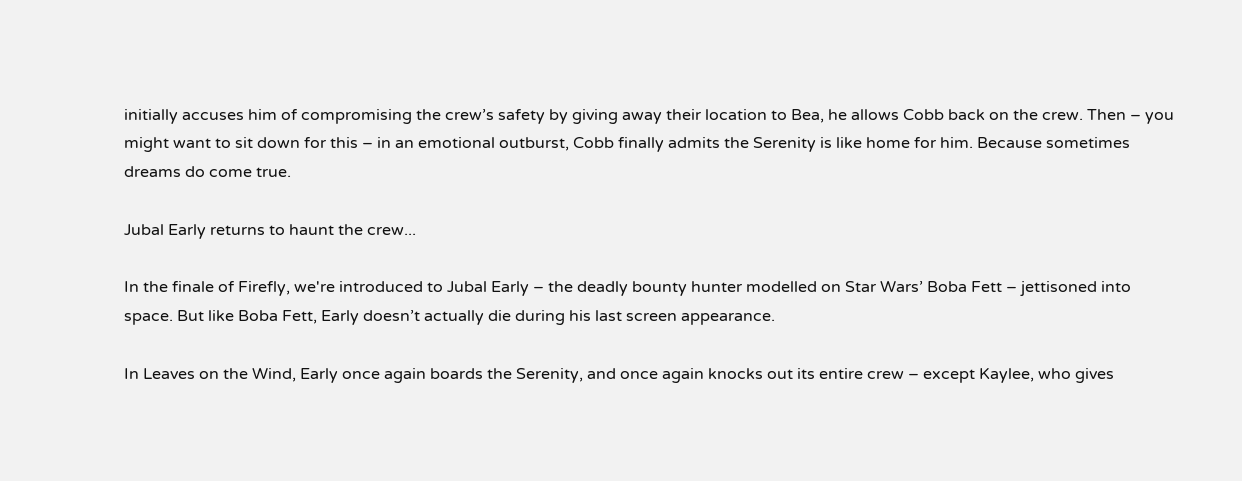initially accuses him of compromising the crew’s safety by giving away their location to Bea, he allows Cobb back on the crew. Then – you might want to sit down for this – in an emotional outburst, Cobb finally admits the Serenity is like home for him. Because sometimes dreams do come true.

Jubal Early returns to haunt the crew...

In the finale of Firefly, we're introduced to Jubal Early – the deadly bounty hunter modelled on Star Wars’ Boba Fett – jettisoned into space. But like Boba Fett, Early doesn’t actually die during his last screen appearance.

In Leaves on the Wind, Early once again boards the Serenity, and once again knocks out its entire crew – except Kaylee, who gives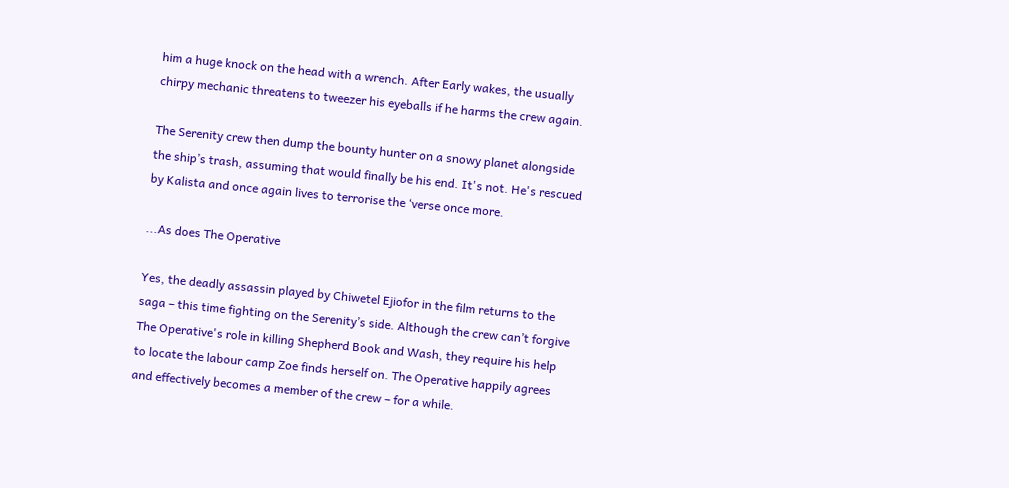him a huge knock on the head with a wrench. After Early wakes, the usually chirpy mechanic threatens to tweezer his eyeballs if he harms the crew again.

The Serenity crew then dump the bounty hunter on a snowy planet alongside the ship’s trash, assuming that would finally be his end. It's not. He's rescued by Kalista and once again lives to terrorise the ‘verse once more.

...As does The Operative

Yes, the deadly assassin played by Chiwetel Ejiofor in the film returns to the saga – this time fighting on the Serenity’s side. Although the crew can’t forgive The Operative's role in killing Shepherd Book and Wash, they require his help to locate the labour camp Zoe finds herself on. The Operative happily agrees and effectively becomes a member of the crew – for a while.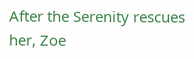After the Serenity rescues her, Zoe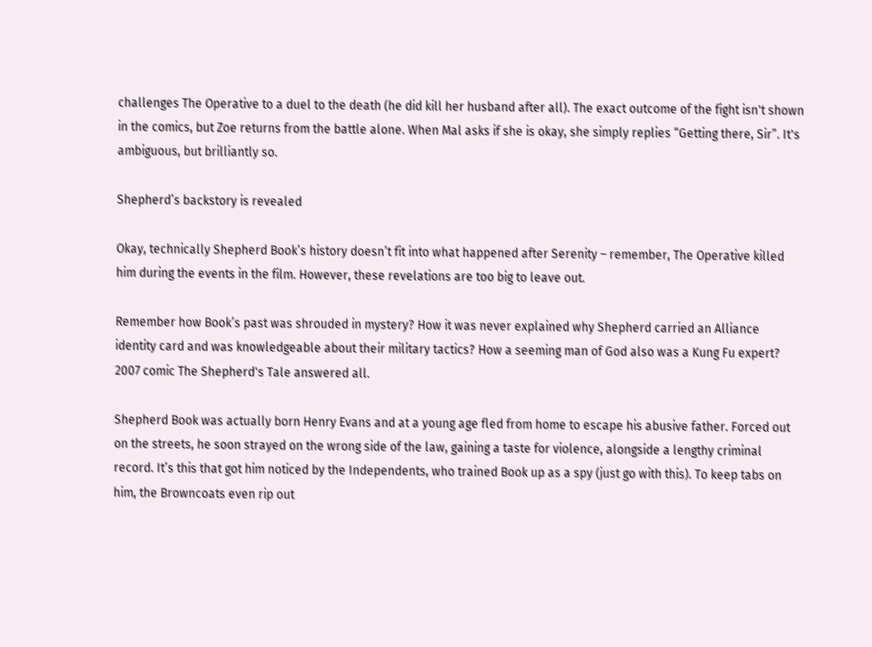challenges The Operative to a duel to the death (he did kill her husband after all). The exact outcome of the fight isn't shown in the comics, but Zoe returns from the battle alone. When Mal asks if she is okay, she simply replies “Getting there, Sir”. It's ambiguous, but brilliantly so.

Shepherd’s backstory is revealed

Okay, technically Shepherd Book’s history doesn’t fit into what happened after Serenity – remember, The Operative killed him during the events in the film. However, these revelations are too big to leave out.

Remember how Book’s past was shrouded in mystery? How it was never explained why Shepherd carried an Alliance identity card and was knowledgeable about their military tactics? How a seeming man of God also was a Kung Fu expert? 2007 comic The Shepherd's Tale answered all.

Shepherd Book was actually born Henry Evans and at a young age fled from home to escape his abusive father. Forced out on the streets, he soon strayed on the wrong side of the law, gaining a taste for violence, alongside a lengthy criminal record. It’s this that got him noticed by the Independents, who trained Book up as a spy (just go with this). To keep tabs on him, the Browncoats even rip out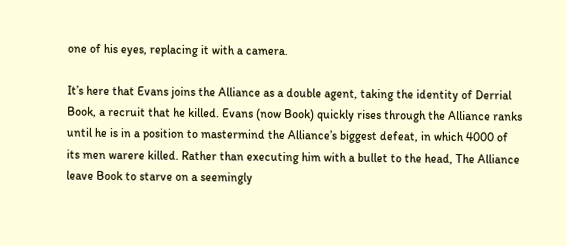one of his eyes, replacing it with a camera.

It’s here that Evans joins the Alliance as a double agent, taking the identity of Derrial Book, a recruit that he killed. Evans (now Book) quickly rises through the Alliance ranks until he is in a position to mastermind the Alliance’s biggest defeat, in which 4000 of its men warere killed. Rather than executing him with a bullet to the head, The Alliance leave Book to starve on a seemingly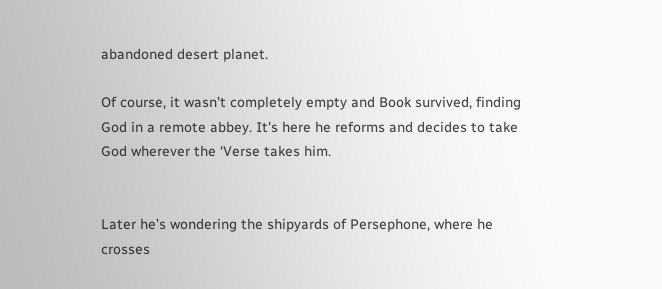abandoned desert planet.

Of course, it wasn’t completely empty and Book survived, finding God in a remote abbey. It's here he reforms and decides to take God wherever the ‘Verse takes him.


Later he’s wondering the shipyards of Persephone, where he crosses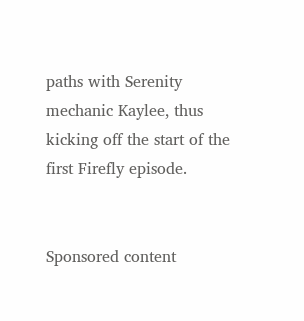paths with Serenity mechanic Kaylee, thus kicking off the start of the first Firefly episode.


Sponsored content